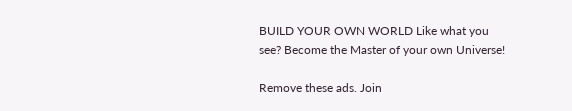BUILD YOUR OWN WORLD Like what you see? Become the Master of your own Universe!

Remove these ads. Join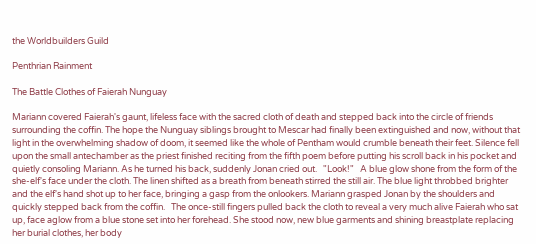the Worldbuilders Guild

Penthrian Rainment

The Battle Clothes of Faierah Nunguay

Mariann covered Faierah's gaunt, lifeless face with the sacred cloth of death and stepped back into the circle of friends surrounding the coffin. The hope the Nunguay siblings brought to Mescar had finally been extinguished and now, without that light in the overwhelming shadow of doom, it seemed like the whole of Pentham would crumble beneath their feet. Silence fell upon the small antechamber as the priest finished reciting from the fifth poem before putting his scroll back in his pocket and quietly consoling Mariann. As he turned his back, suddenly Jonan cried out.   "Look!"   A blue glow shone from the form of the she-elf's face under the cloth. The linen shifted as a breath from beneath stirred the still air. The blue light throbbed brighter and the elf's hand shot up to her face, bringing a gasp from the onlookers. Mariann grasped Jonan by the shoulders and quickly stepped back from the coffin.   The once-still fingers pulled back the cloth to reveal a very much alive Faierah who sat up, face aglow from a blue stone set into her forehead. She stood now, new blue garments and shining breastplate replacing her burial clothes, her body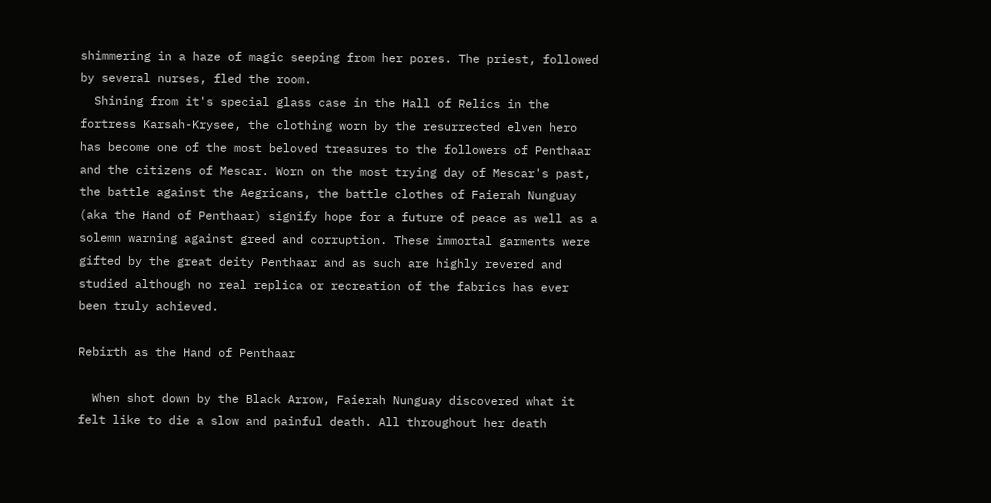shimmering in a haze of magic seeping from her pores. The priest, followed by several nurses, fled the room.
  Shining from it's special glass case in the Hall of Relics in the fortress Karsah-Krysee, the clothing worn by the resurrected elven hero has become one of the most beloved treasures to the followers of Penthaar and the citizens of Mescar. Worn on the most trying day of Mescar's past, the battle against the Aegricans, the battle clothes of Faierah Nunguay (aka the Hand of Penthaar) signify hope for a future of peace as well as a solemn warning against greed and corruption. These immortal garments were gifted by the great deity Penthaar and as such are highly revered and studied although no real replica or recreation of the fabrics has ever been truly achieved.

Rebirth as the Hand of Penthaar

  When shot down by the Black Arrow, Faierah Nunguay discovered what it felt like to die a slow and painful death. All throughout her death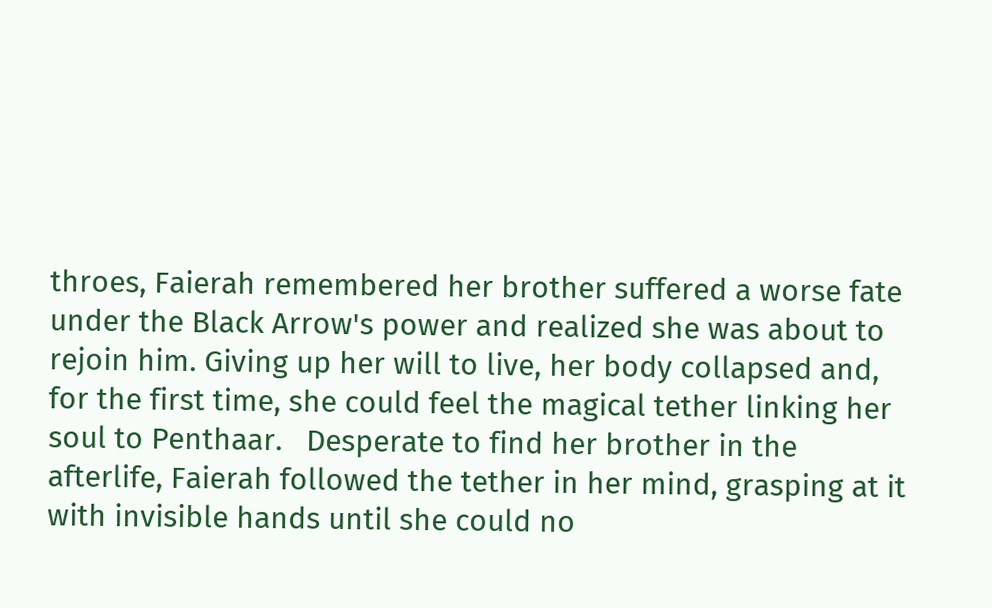throes, Faierah remembered her brother suffered a worse fate under the Black Arrow's power and realized she was about to rejoin him. Giving up her will to live, her body collapsed and, for the first time, she could feel the magical tether linking her soul to Penthaar.   Desperate to find her brother in the afterlife, Faierah followed the tether in her mind, grasping at it with invisible hands until she could no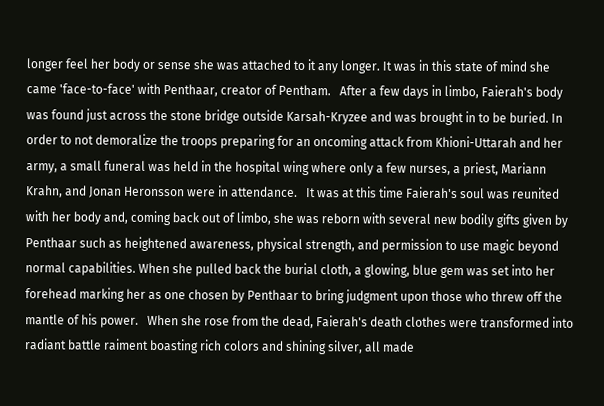longer feel her body or sense she was attached to it any longer. It was in this state of mind she came 'face-to-face' with Penthaar, creator of Pentham.   After a few days in limbo, Faierah's body was found just across the stone bridge outside Karsah-Kryzee and was brought in to be buried. In order to not demoralize the troops preparing for an oncoming attack from Khioni-Uttarah and her army, a small funeral was held in the hospital wing where only a few nurses, a priest, Mariann Krahn, and Jonan Heronsson were in attendance.   It was at this time Faierah's soul was reunited with her body and, coming back out of limbo, she was reborn with several new bodily gifts given by Penthaar such as heightened awareness, physical strength, and permission to use magic beyond normal capabilities. When she pulled back the burial cloth, a glowing, blue gem was set into her forehead marking her as one chosen by Penthaar to bring judgment upon those who threw off the mantle of his power.   When she rose from the dead, Faierah's death clothes were transformed into radiant battle raiment boasting rich colors and shining silver, all made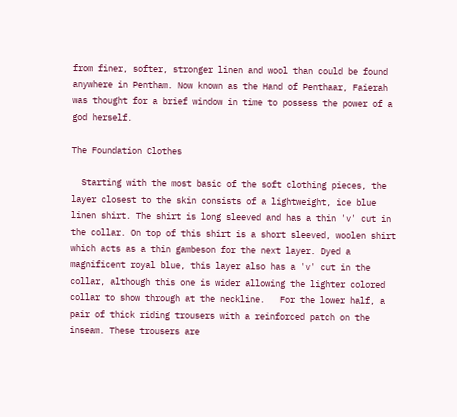from finer, softer, stronger linen and wool than could be found anywhere in Pentham. Now known as the Hand of Penthaar, Faierah was thought for a brief window in time to possess the power of a god herself.

The Foundation Clothes

  Starting with the most basic of the soft clothing pieces, the layer closest to the skin consists of a lightweight, ice blue linen shirt. The shirt is long sleeved and has a thin 'v' cut in the collar. On top of this shirt is a short sleeved, woolen shirt which acts as a thin gambeson for the next layer. Dyed a magnificent royal blue, this layer also has a 'v' cut in the collar, although this one is wider allowing the lighter colored collar to show through at the neckline.   For the lower half, a pair of thick riding trousers with a reinforced patch on the inseam. These trousers are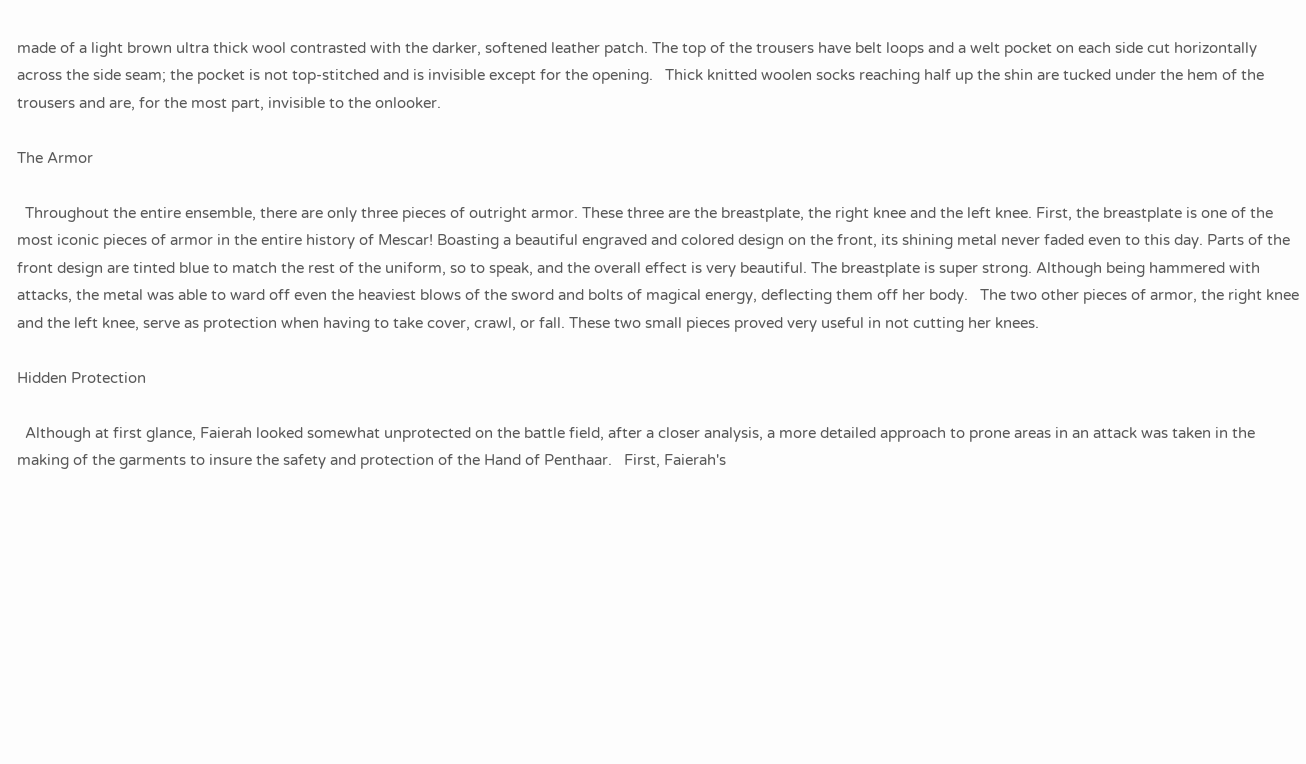made of a light brown ultra thick wool contrasted with the darker, softened leather patch. The top of the trousers have belt loops and a welt pocket on each side cut horizontally across the side seam; the pocket is not top-stitched and is invisible except for the opening.   Thick knitted woolen socks reaching half up the shin are tucked under the hem of the trousers and are, for the most part, invisible to the onlooker.

The Armor

  Throughout the entire ensemble, there are only three pieces of outright armor. These three are the breastplate, the right knee and the left knee. First, the breastplate is one of the most iconic pieces of armor in the entire history of Mescar! Boasting a beautiful engraved and colored design on the front, its shining metal never faded even to this day. Parts of the front design are tinted blue to match the rest of the uniform, so to speak, and the overall effect is very beautiful. The breastplate is super strong. Although being hammered with attacks, the metal was able to ward off even the heaviest blows of the sword and bolts of magical energy, deflecting them off her body.   The two other pieces of armor, the right knee and the left knee, serve as protection when having to take cover, crawl, or fall. These two small pieces proved very useful in not cutting her knees.

Hidden Protection

  Although at first glance, Faierah looked somewhat unprotected on the battle field, after a closer analysis, a more detailed approach to prone areas in an attack was taken in the making of the garments to insure the safety and protection of the Hand of Penthaar.   First, Faierah's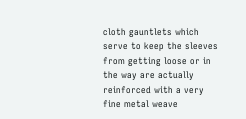cloth gauntlets which serve to keep the sleeves from getting loose or in the way are actually reinforced with a very fine metal weave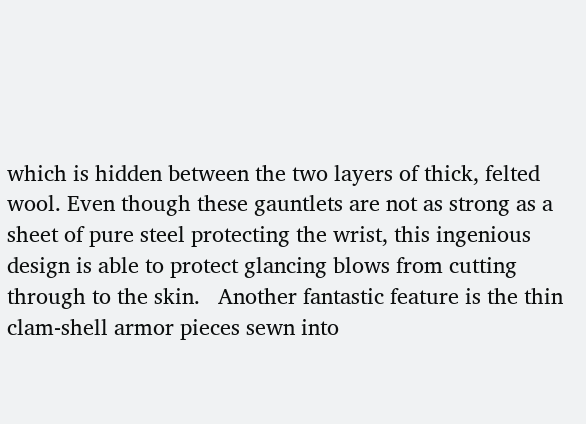which is hidden between the two layers of thick, felted wool. Even though these gauntlets are not as strong as a sheet of pure steel protecting the wrist, this ingenious design is able to protect glancing blows from cutting through to the skin.   Another fantastic feature is the thin clam-shell armor pieces sewn into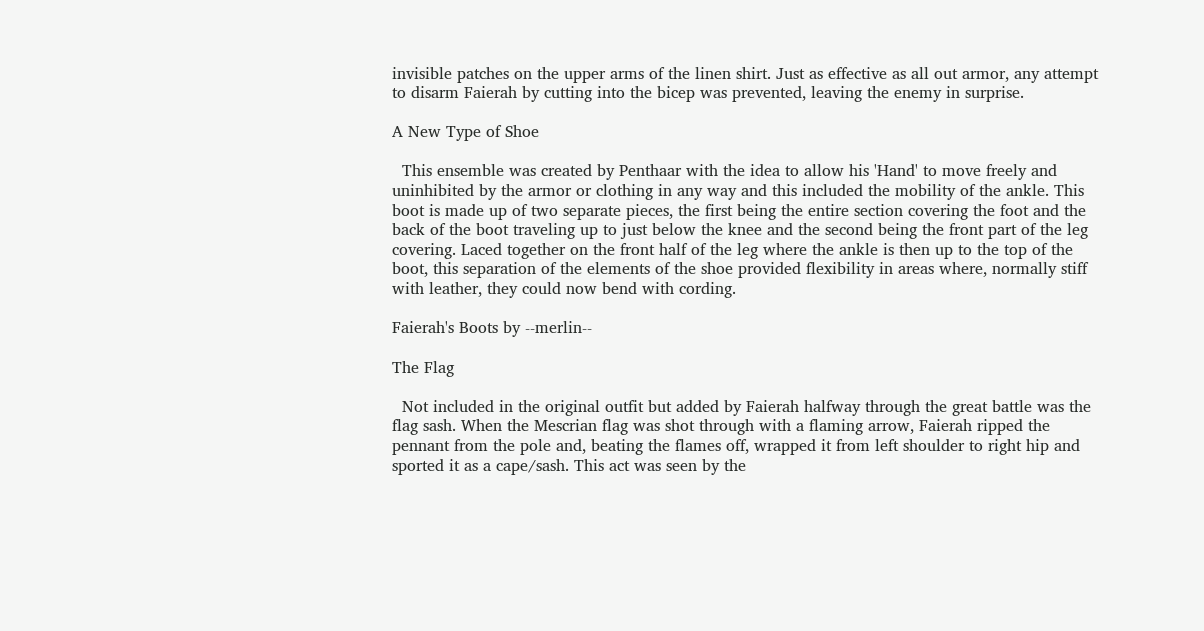invisible patches on the upper arms of the linen shirt. Just as effective as all out armor, any attempt to disarm Faierah by cutting into the bicep was prevented, leaving the enemy in surprise.

A New Type of Shoe

  This ensemble was created by Penthaar with the idea to allow his 'Hand' to move freely and uninhibited by the armor or clothing in any way and this included the mobility of the ankle. This boot is made up of two separate pieces, the first being the entire section covering the foot and the back of the boot traveling up to just below the knee and the second being the front part of the leg covering. Laced together on the front half of the leg where the ankle is then up to the top of the boot, this separation of the elements of the shoe provided flexibility in areas where, normally stiff with leather, they could now bend with cording.

Faierah's Boots by --merlin--

The Flag

  Not included in the original outfit but added by Faierah halfway through the great battle was the flag sash. When the Mescrian flag was shot through with a flaming arrow, Faierah ripped the pennant from the pole and, beating the flames off, wrapped it from left shoulder to right hip and sported it as a cape/sash. This act was seen by the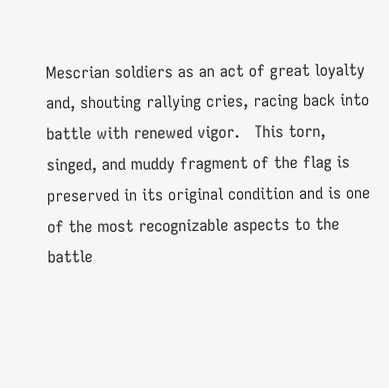Mescrian soldiers as an act of great loyalty and, shouting rallying cries, racing back into battle with renewed vigor.   This torn, singed, and muddy fragment of the flag is preserved in its original condition and is one of the most recognizable aspects to the battle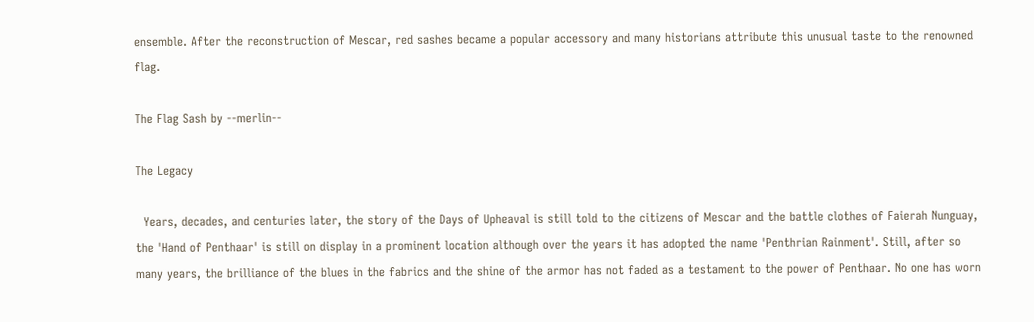ensemble. After the reconstruction of Mescar, red sashes became a popular accessory and many historians attribute this unusual taste to the renowned flag.

The Flag Sash by --merlin--

The Legacy

  Years, decades, and centuries later, the story of the Days of Upheaval is still told to the citizens of Mescar and the battle clothes of Faierah Nunguay, the 'Hand of Penthaar' is still on display in a prominent location although over the years it has adopted the name 'Penthrian Rainment'. Still, after so many years, the brilliance of the blues in the fabrics and the shine of the armor has not faded as a testament to the power of Penthaar. No one has worn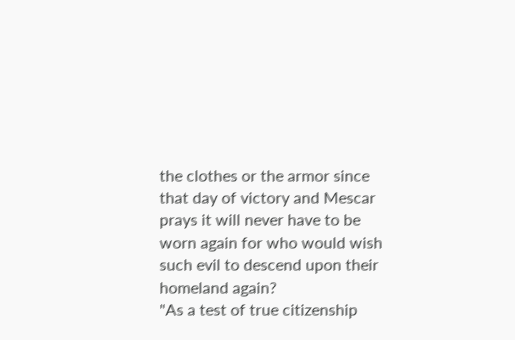the clothes or the armor since that day of victory and Mescar prays it will never have to be worn again for who would wish such evil to descend upon their homeland again?
"As a test of true citizenship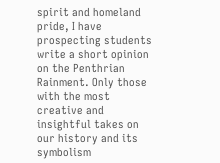spirit and homeland pride, I have prospecting students write a short opinion on the Penthrian Rainment. Only those with the most creative and insightful takes on our history and its symbolism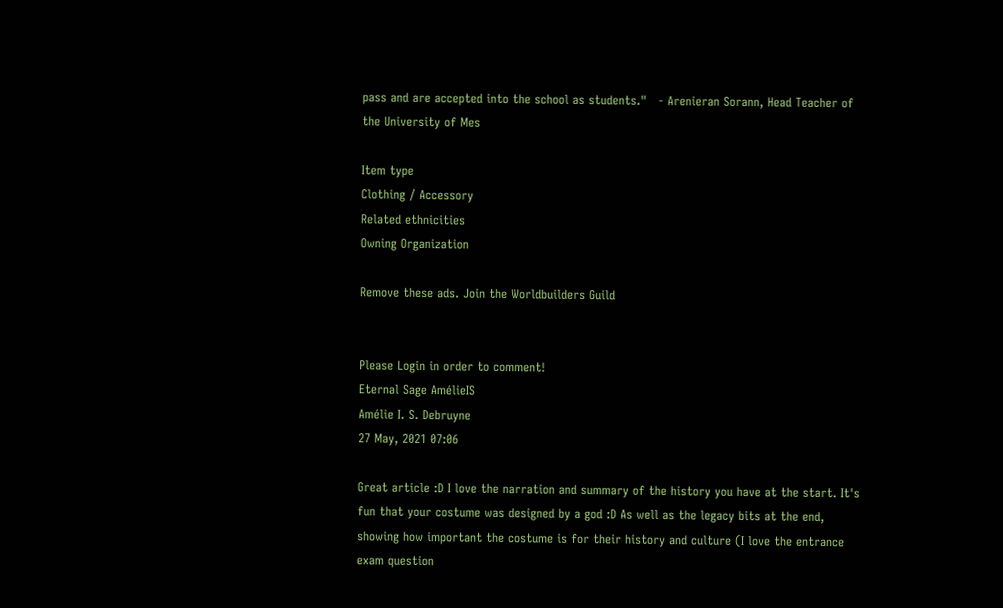pass and are accepted into the school as students."   - Arenieran Sorann, Head Teacher of the University of Mes

Item type
Clothing / Accessory
Related ethnicities
Owning Organization

Remove these ads. Join the Worldbuilders Guild


Please Login in order to comment!
Eternal Sage AmélieIS
Amélie I. S. Debruyne
27 May, 2021 07:06

Great article :D I love the narration and summary of the history you have at the start. It's fun that your costume was designed by a god :D As well as the legacy bits at the end, showing how important the costume is for their history and culture (I love the entrance exam question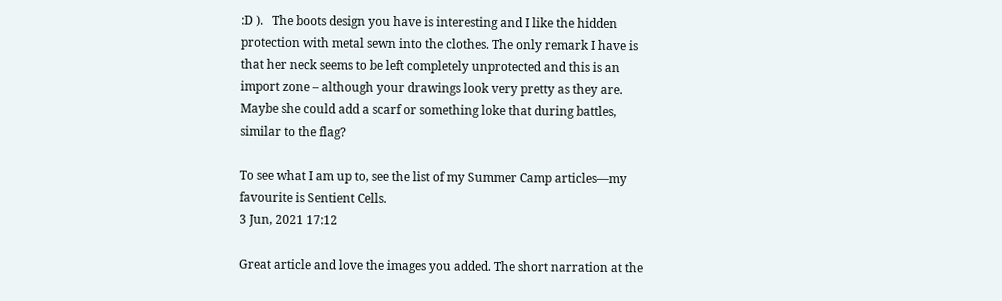:D ).   The boots design you have is interesting and I like the hidden protection with metal sewn into the clothes. The only remark I have is that her neck seems to be left completely unprotected and this is an import zone – although your drawings look very pretty as they are. Maybe she could add a scarf or something loke that during battles, similar to the flag?

To see what I am up to, see the list of my Summer Camp articles—my favourite is Sentient Cells.
3 Jun, 2021 17:12

Great article and love the images you added. The short narration at the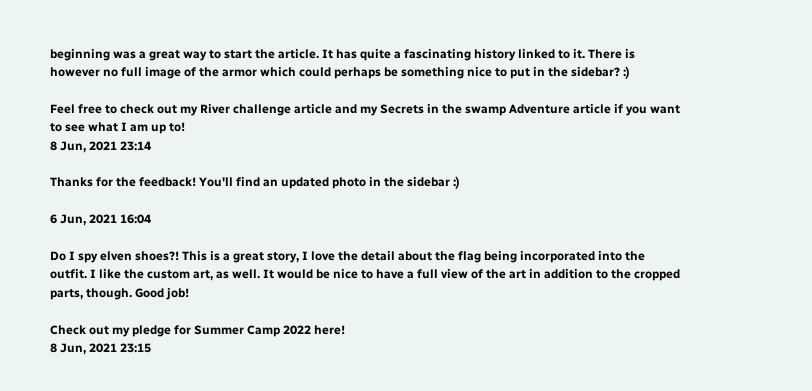beginning was a great way to start the article. It has quite a fascinating history linked to it. There is however no full image of the armor which could perhaps be something nice to put in the sidebar? :)

Feel free to check out my River challenge article and my Secrets in the swamp Adventure article if you want to see what I am up to!
8 Jun, 2021 23:14

Thanks for the feedback! You'll find an updated photo in the sidebar :)

6 Jun, 2021 16:04

Do I spy elven shoes?! This is a great story, I love the detail about the flag being incorporated into the outfit. I like the custom art, as well. It would be nice to have a full view of the art in addition to the cropped parts, though. Good job!

Check out my pledge for Summer Camp 2022 here!
8 Jun, 2021 23:15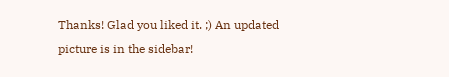Thanks! Glad you liked it. ;) An updated picture is in the sidebar!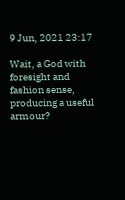9 Jun, 2021 23:17

Wait, a God with foresight and fashion sense, producing a useful armour?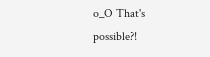o_O That's possible?!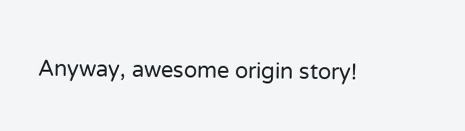Anyway, awesome origin story!